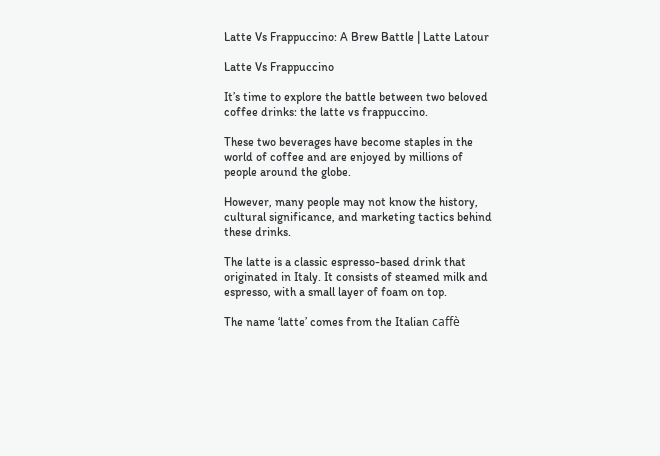Latte Vs Frappuccino: A Brew Battle | Latte Latour

Latte Vs Frappuccino

It’s time to explore the battle between two beloved coffee drinks: the latte vs frappuccino.

These two beverages have become staples in the world of coffee and are enjoyed by millions of people around the globe.

However, many people may not know the history, cultural significance, and marketing tactics behind these drinks.

The latte is a classic espresso-based drink that originated in Italy. It consists of steamed milk and espresso, with a small layer of foam on top.

The name ‘latte’ comes from the Italian caffè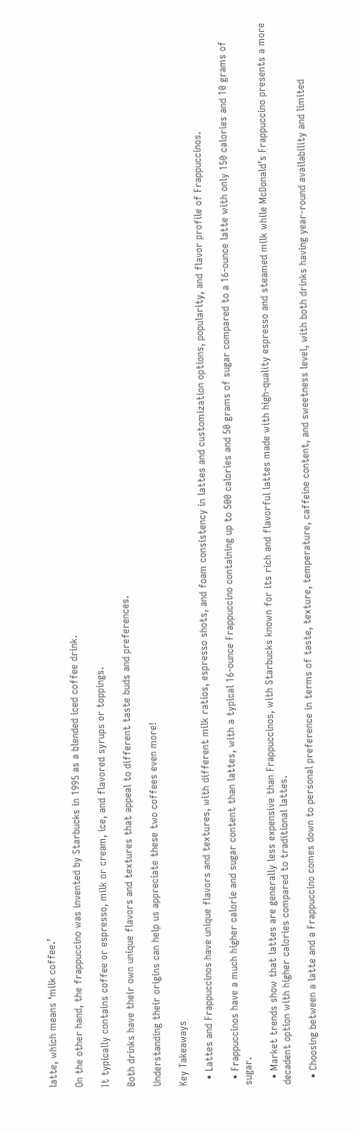latte, which means ‘milk coffee.’

On the other hand, the frappuccino was invented by Starbucks in 1995 as a blended iced coffee drink.

It typically contains coffee or espresso, milk or cream, ice, and flavored syrups or toppings.

Both drinks have their own unique flavors and textures that appeal to different taste buds and preferences.

Understanding their origins can help us appreciate these two coffees even more!

Key Takeaways

  • Lattes and Frappuccinos have unique flavors and textures, with different milk ratios, espresso shots, and foam consistency in lattes and customization options, popularity, and flavor profile of Frappuccinos.

  • Frappuccinos have a much higher calorie and sugar content than lattes, with a typical 16-ounce Frappuccino containing up to 500 calories and 50 grams of sugar compared to a 16-ounce latte with only 150 calories and 10 grams of sugar.

  • Market trends show that lattes are generally less expensive than Frappuccinos, with Starbucks known for its rich and flavorful lattes made with high-quality espresso and steamed milk while McDonald’s Frappuccino presents a more decadent option with higher calories compared to traditional lattes.

  • Choosing between a latte and a Frappuccino comes down to personal preference in terms of taste, texture, temperature, caffeine content, and sweetness level, with both drinks having year-round availability and limited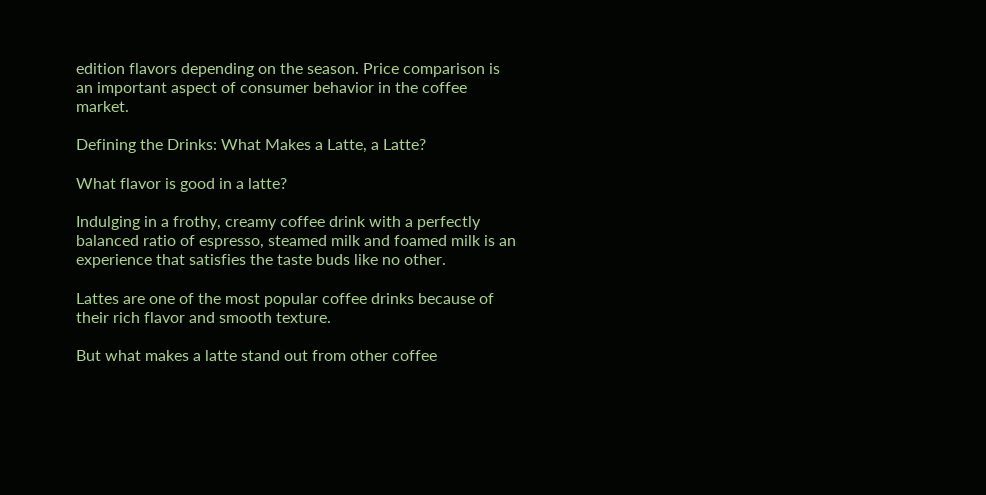edition flavors depending on the season. Price comparison is an important aspect of consumer behavior in the coffee market.

Defining the Drinks: What Makes a Latte, a Latte?

What flavor is good in a latte?

Indulging in a frothy, creamy coffee drink with a perfectly balanced ratio of espresso, steamed milk and foamed milk is an experience that satisfies the taste buds like no other.

Lattes are one of the most popular coffee drinks because of their rich flavor and smooth texture.

But what makes a latte stand out from other coffee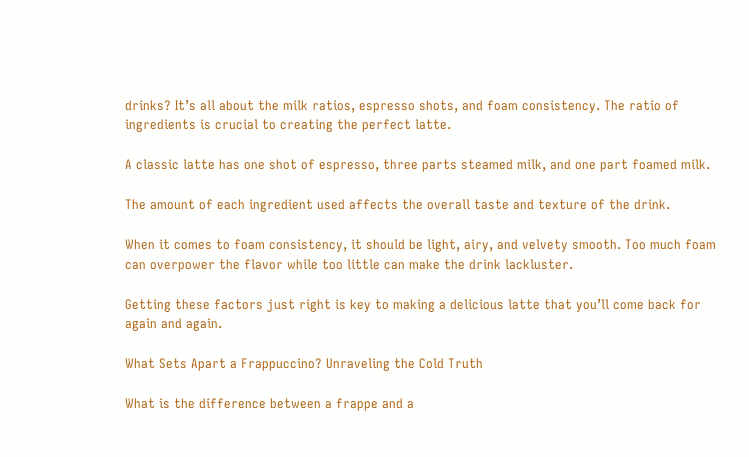drinks? It’s all about the milk ratios, espresso shots, and foam consistency. The ratio of ingredients is crucial to creating the perfect latte.

A classic latte has one shot of espresso, three parts steamed milk, and one part foamed milk.

The amount of each ingredient used affects the overall taste and texture of the drink.

When it comes to foam consistency, it should be light, airy, and velvety smooth. Too much foam can overpower the flavor while too little can make the drink lackluster.

Getting these factors just right is key to making a delicious latte that you’ll come back for again and again.

What Sets Apart a Frappuccino? Unraveling the Cold Truth

What is the difference between a frappe and a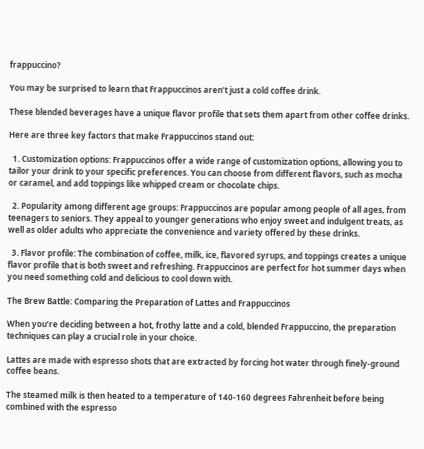frappuccino?

You may be surprised to learn that Frappuccinos aren’t just a cold coffee drink.

These blended beverages have a unique flavor profile that sets them apart from other coffee drinks.

Here are three key factors that make Frappuccinos stand out:

  1. Customization options: Frappuccinos offer a wide range of customization options, allowing you to tailor your drink to your specific preferences. You can choose from different flavors, such as mocha or caramel, and add toppings like whipped cream or chocolate chips.

  2. Popularity among different age groups: Frappuccinos are popular among people of all ages, from teenagers to seniors. They appeal to younger generations who enjoy sweet and indulgent treats, as well as older adults who appreciate the convenience and variety offered by these drinks.

  3. Flavor profile: The combination of coffee, milk, ice, flavored syrups, and toppings creates a unique flavor profile that is both sweet and refreshing. Frappuccinos are perfect for hot summer days when you need something cold and delicious to cool down with.

The Brew Battle: Comparing the Preparation of Lattes and Frappuccinos

When you’re deciding between a hot, frothy latte and a cold, blended Frappuccino, the preparation techniques can play a crucial role in your choice.

Lattes are made with espresso shots that are extracted by forcing hot water through finely-ground coffee beans.

The steamed milk is then heated to a temperature of 140-160 degrees Fahrenheit before being combined with the espresso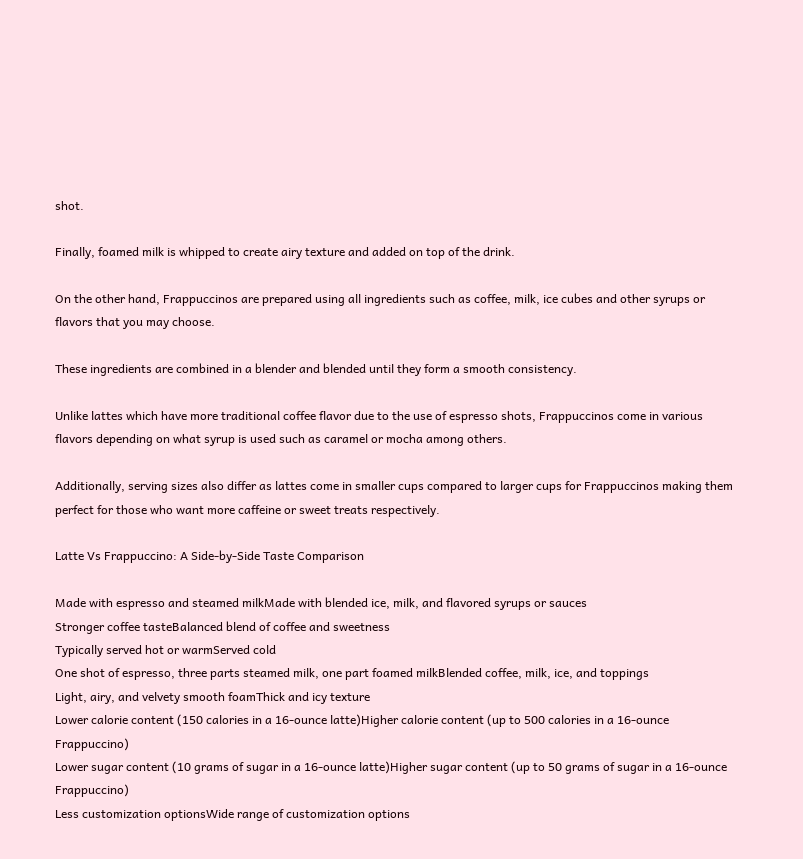shot.

Finally, foamed milk is whipped to create airy texture and added on top of the drink.

On the other hand, Frappuccinos are prepared using all ingredients such as coffee, milk, ice cubes and other syrups or flavors that you may choose.

These ingredients are combined in a blender and blended until they form a smooth consistency.

Unlike lattes which have more traditional coffee flavor due to the use of espresso shots, Frappuccinos come in various flavors depending on what syrup is used such as caramel or mocha among others.

Additionally, serving sizes also differ as lattes come in smaller cups compared to larger cups for Frappuccinos making them perfect for those who want more caffeine or sweet treats respectively.

Latte Vs Frappuccino: A Side-by-Side Taste Comparison

Made with espresso and steamed milkMade with blended ice, milk, and flavored syrups or sauces
Stronger coffee tasteBalanced blend of coffee and sweetness
Typically served hot or warmServed cold
One shot of espresso, three parts steamed milk, one part foamed milkBlended coffee, milk, ice, and toppings
Light, airy, and velvety smooth foamThick and icy texture
Lower calorie content (150 calories in a 16-ounce latte)Higher calorie content (up to 500 calories in a 16-ounce Frappuccino)
Lower sugar content (10 grams of sugar in a 16-ounce latte)Higher sugar content (up to 50 grams of sugar in a 16-ounce Frappuccino)
Less customization optionsWide range of customization options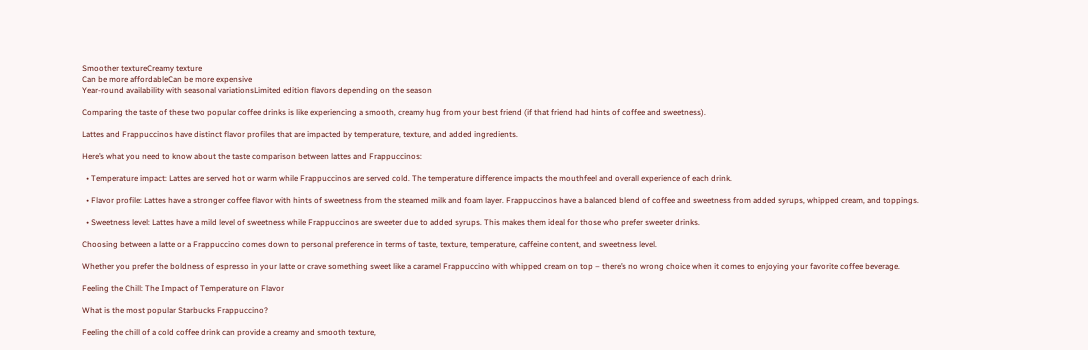Smoother textureCreamy texture
Can be more affordableCan be more expensive
Year-round availability with seasonal variationsLimited edition flavors depending on the season

Comparing the taste of these two popular coffee drinks is like experiencing a smooth, creamy hug from your best friend (if that friend had hints of coffee and sweetness).

Lattes and Frappuccinos have distinct flavor profiles that are impacted by temperature, texture, and added ingredients.

Here’s what you need to know about the taste comparison between lattes and Frappuccinos:

  • Temperature impact: Lattes are served hot or warm while Frappuccinos are served cold. The temperature difference impacts the mouthfeel and overall experience of each drink.

  • Flavor profile: Lattes have a stronger coffee flavor with hints of sweetness from the steamed milk and foam layer. Frappuccinos have a balanced blend of coffee and sweetness from added syrups, whipped cream, and toppings.

  • Sweetness level: Lattes have a mild level of sweetness while Frappuccinos are sweeter due to added syrups. This makes them ideal for those who prefer sweeter drinks.

Choosing between a latte or a Frappuccino comes down to personal preference in terms of taste, texture, temperature, caffeine content, and sweetness level.

Whether you prefer the boldness of espresso in your latte or crave something sweet like a caramel Frappuccino with whipped cream on top – there’s no wrong choice when it comes to enjoying your favorite coffee beverage.

Feeling the Chill: The Impact of Temperature on Flavor

What is the most popular Starbucks Frappuccino?

Feeling the chill of a cold coffee drink can provide a creamy and smooth texture,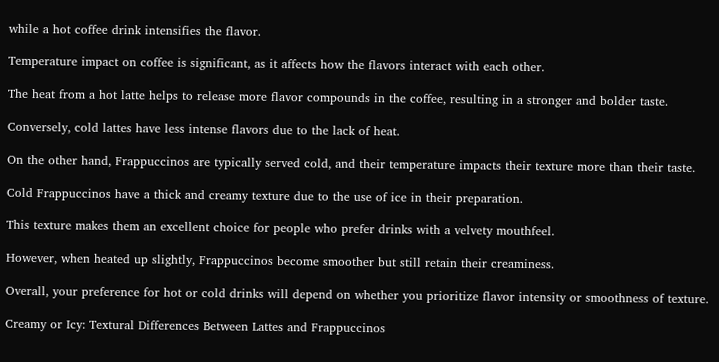while a hot coffee drink intensifies the flavor.

Temperature impact on coffee is significant, as it affects how the flavors interact with each other.

The heat from a hot latte helps to release more flavor compounds in the coffee, resulting in a stronger and bolder taste.

Conversely, cold lattes have less intense flavors due to the lack of heat.

On the other hand, Frappuccinos are typically served cold, and their temperature impacts their texture more than their taste.

Cold Frappuccinos have a thick and creamy texture due to the use of ice in their preparation.

This texture makes them an excellent choice for people who prefer drinks with a velvety mouthfeel.

However, when heated up slightly, Frappuccinos become smoother but still retain their creaminess.

Overall, your preference for hot or cold drinks will depend on whether you prioritize flavor intensity or smoothness of texture.

Creamy or Icy: Textural Differences Between Lattes and Frappuccinos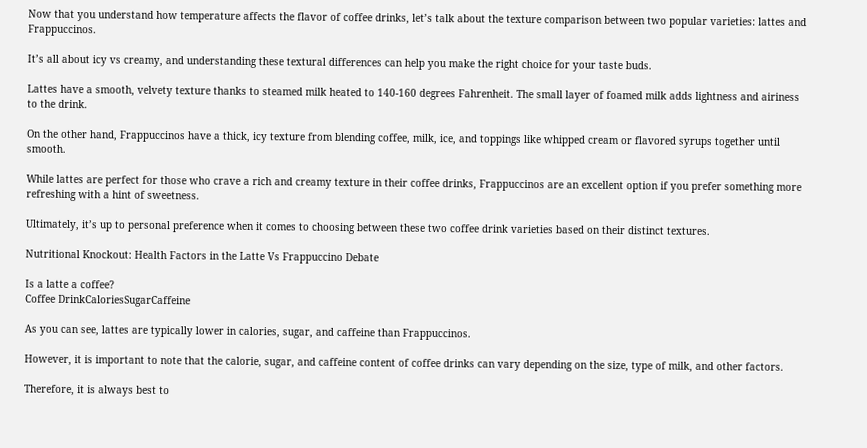Now that you understand how temperature affects the flavor of coffee drinks, let’s talk about the texture comparison between two popular varieties: lattes and Frappuccinos.

It’s all about icy vs creamy, and understanding these textural differences can help you make the right choice for your taste buds.

Lattes have a smooth, velvety texture thanks to steamed milk heated to 140-160 degrees Fahrenheit. The small layer of foamed milk adds lightness and airiness to the drink.

On the other hand, Frappuccinos have a thick, icy texture from blending coffee, milk, ice, and toppings like whipped cream or flavored syrups together until smooth.

While lattes are perfect for those who crave a rich and creamy texture in their coffee drinks, Frappuccinos are an excellent option if you prefer something more refreshing with a hint of sweetness.

Ultimately, it’s up to personal preference when it comes to choosing between these two coffee drink varieties based on their distinct textures.

Nutritional Knockout: Health Factors in the Latte Vs Frappuccino Debate

Is a latte a coffee?
Coffee DrinkCaloriesSugarCaffeine

As you can see, lattes are typically lower in calories, sugar, and caffeine than Frappuccinos.

However, it is important to note that the calorie, sugar, and caffeine content of coffee drinks can vary depending on the size, type of milk, and other factors.

Therefore, it is always best to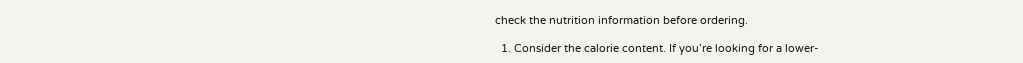check the nutrition information before ordering.

  1. Consider the calorie content. If you’re looking for a lower-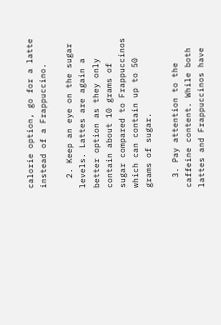calorie option, go for a latte instead of a Frappuccino.

  2. Keep an eye on the sugar levels. Lattes are again a better option as they only contain about 10 grams of sugar compared to Frappuccinos which can contain up to 50 grams of sugar.

  3. Pay attention to the caffeine content. While both lattes and Frappuccinos have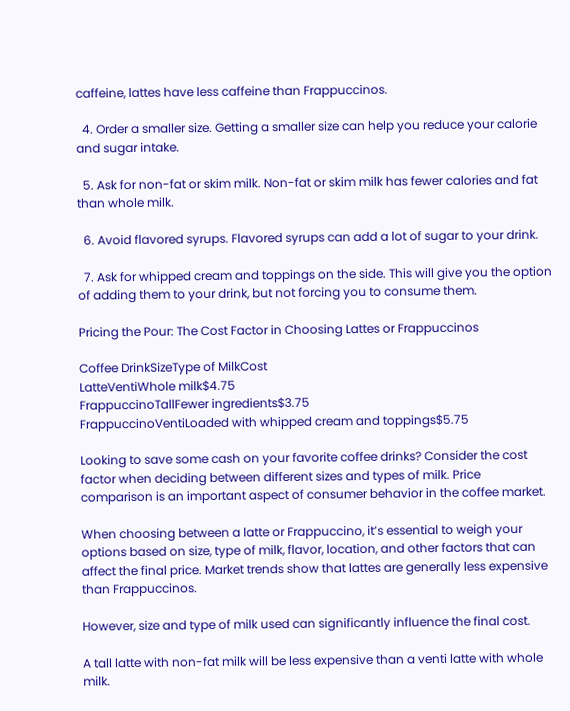caffeine, lattes have less caffeine than Frappuccinos.

  4. Order a smaller size. Getting a smaller size can help you reduce your calorie and sugar intake.

  5. Ask for non-fat or skim milk. Non-fat or skim milk has fewer calories and fat than whole milk.

  6. Avoid flavored syrups. Flavored syrups can add a lot of sugar to your drink.

  7. Ask for whipped cream and toppings on the side. This will give you the option of adding them to your drink, but not forcing you to consume them.

Pricing the Pour: The Cost Factor in Choosing Lattes or Frappuccinos

Coffee DrinkSizeType of MilkCost
LatteVentiWhole milk$4.75
FrappuccinoTallFewer ingredients$3.75
FrappuccinoVentiLoaded with whipped cream and toppings$5.75

Looking to save some cash on your favorite coffee drinks? Consider the cost factor when deciding between different sizes and types of milk. Price comparison is an important aspect of consumer behavior in the coffee market.

When choosing between a latte or Frappuccino, it’s essential to weigh your options based on size, type of milk, flavor, location, and other factors that can affect the final price. Market trends show that lattes are generally less expensive than Frappuccinos.

However, size and type of milk used can significantly influence the final cost.

A tall latte with non-fat milk will be less expensive than a venti latte with whole milk.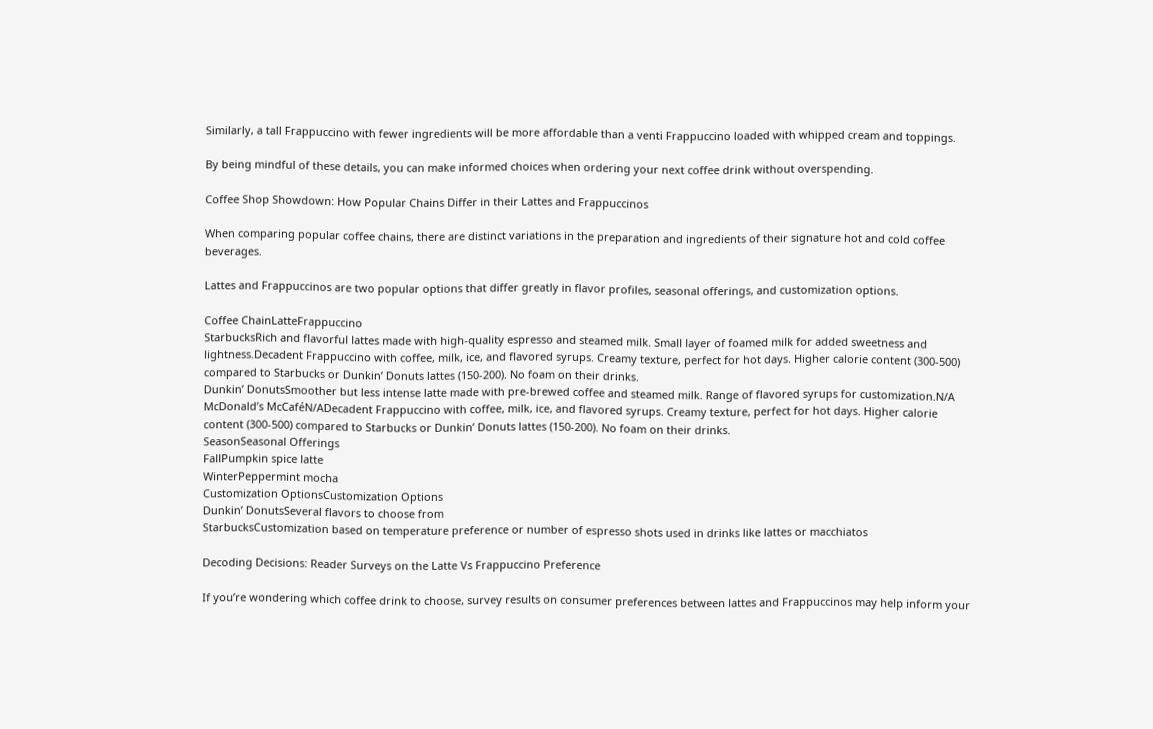Similarly, a tall Frappuccino with fewer ingredients will be more affordable than a venti Frappuccino loaded with whipped cream and toppings.

By being mindful of these details, you can make informed choices when ordering your next coffee drink without overspending.

Coffee Shop Showdown: How Popular Chains Differ in their Lattes and Frappuccinos

When comparing popular coffee chains, there are distinct variations in the preparation and ingredients of their signature hot and cold coffee beverages.

Lattes and Frappuccinos are two popular options that differ greatly in flavor profiles, seasonal offerings, and customization options.

Coffee ChainLatteFrappuccino
StarbucksRich and flavorful lattes made with high-quality espresso and steamed milk. Small layer of foamed milk for added sweetness and lightness.Decadent Frappuccino with coffee, milk, ice, and flavored syrups. Creamy texture, perfect for hot days. Higher calorie content (300-500) compared to Starbucks or Dunkin’ Donuts lattes (150-200). No foam on their drinks.
Dunkin’ DonutsSmoother but less intense latte made with pre-brewed coffee and steamed milk. Range of flavored syrups for customization.N/A
McDonald’s McCaféN/ADecadent Frappuccino with coffee, milk, ice, and flavored syrups. Creamy texture, perfect for hot days. Higher calorie content (300-500) compared to Starbucks or Dunkin’ Donuts lattes (150-200). No foam on their drinks.
SeasonSeasonal Offerings
FallPumpkin spice latte
WinterPeppermint mocha
Customization OptionsCustomization Options
Dunkin’ DonutsSeveral flavors to choose from
StarbucksCustomization based on temperature preference or number of espresso shots used in drinks like lattes or macchiatos

Decoding Decisions: Reader Surveys on the Latte Vs Frappuccino Preference

If you’re wondering which coffee drink to choose, survey results on consumer preferences between lattes and Frappuccinos may help inform your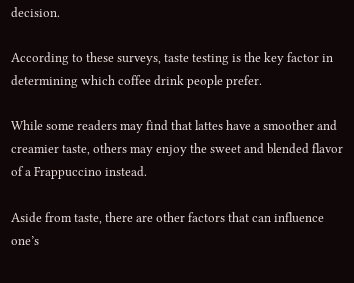decision.

According to these surveys, taste testing is the key factor in determining which coffee drink people prefer.

While some readers may find that lattes have a smoother and creamier taste, others may enjoy the sweet and blended flavor of a Frappuccino instead.

Aside from taste, there are other factors that can influence one’s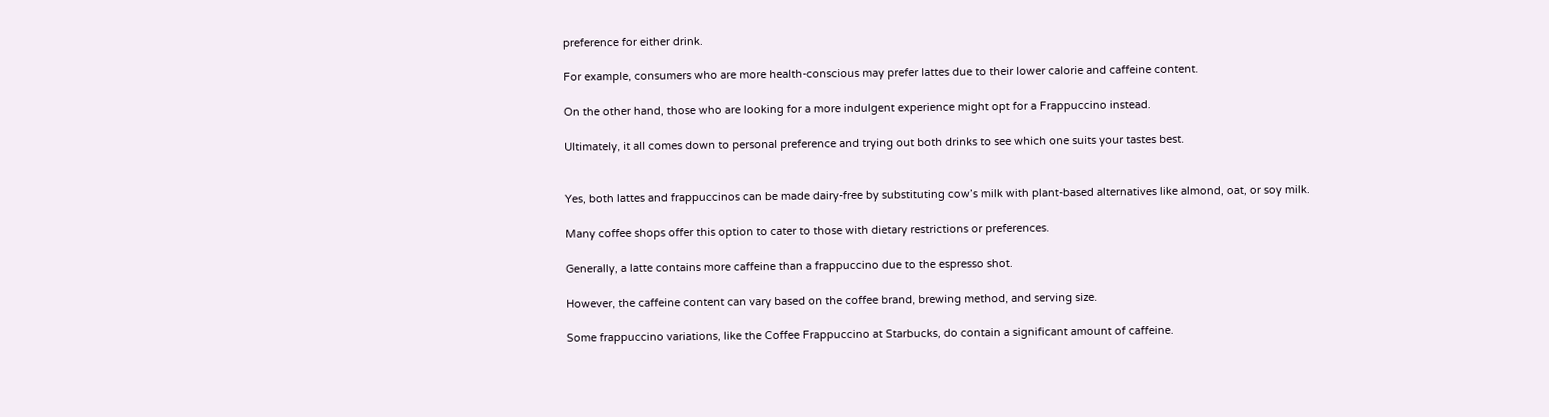preference for either drink.

For example, consumers who are more health-conscious may prefer lattes due to their lower calorie and caffeine content.

On the other hand, those who are looking for a more indulgent experience might opt for a Frappuccino instead.

Ultimately, it all comes down to personal preference and trying out both drinks to see which one suits your tastes best.


Yes, both lattes and frappuccinos can be made dairy-free by substituting cow’s milk with plant-based alternatives like almond, oat, or soy milk.

Many coffee shops offer this option to cater to those with dietary restrictions or preferences.

Generally, a latte contains more caffeine than a frappuccino due to the espresso shot.

However, the caffeine content can vary based on the coffee brand, brewing method, and serving size.

Some frappuccino variations, like the Coffee Frappuccino at Starbucks, do contain a significant amount of caffeine.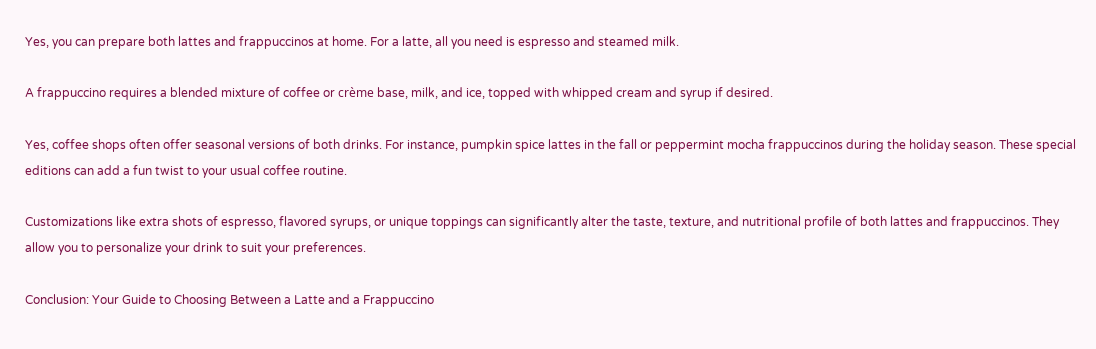Yes, you can prepare both lattes and frappuccinos at home. For a latte, all you need is espresso and steamed milk.

A frappuccino requires a blended mixture of coffee or crème base, milk, and ice, topped with whipped cream and syrup if desired.

Yes, coffee shops often offer seasonal versions of both drinks. For instance, pumpkin spice lattes in the fall or peppermint mocha frappuccinos during the holiday season. These special editions can add a fun twist to your usual coffee routine.

Customizations like extra shots of espresso, flavored syrups, or unique toppings can significantly alter the taste, texture, and nutritional profile of both lattes and frappuccinos. They allow you to personalize your drink to suit your preferences.

Conclusion: Your Guide to Choosing Between a Latte and a Frappuccino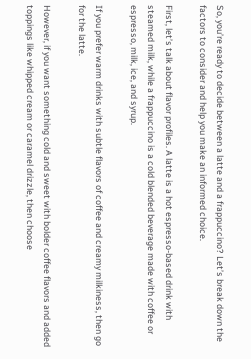So, you’re ready to decide between a latte and a frappuccino? Let’s break down the factors to consider and help you make an informed choice.

First, let’s talk about flavor profiles. A latte is a hot espresso-based drink with steamed milk, while a frappuccino is a cold blended beverage made with coffee or espresso, milk, ice, and syrup.

If you prefer warm drinks with subtle flavors of coffee and creamy milkiness, then go for the latte.

However, if you want something cold and sweet with bolder coffee flavors and added toppings like whipped cream or caramel drizzle, then choose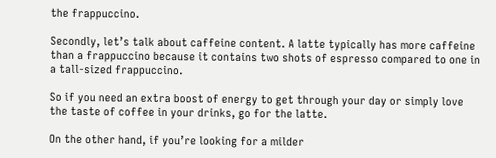the frappuccino.

Secondly, let’s talk about caffeine content. A latte typically has more caffeine than a frappuccino because it contains two shots of espresso compared to one in a tall-sized frappuccino.

So if you need an extra boost of energy to get through your day or simply love the taste of coffee in your drinks, go for the latte.

On the other hand, if you’re looking for a milder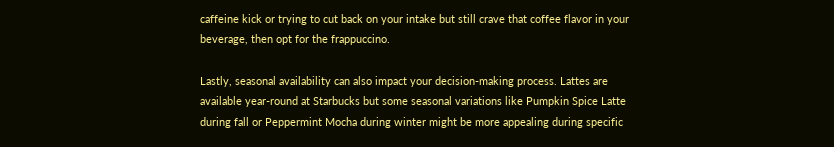caffeine kick or trying to cut back on your intake but still crave that coffee flavor in your beverage, then opt for the frappuccino.

Lastly, seasonal availability can also impact your decision-making process. Lattes are available year-round at Starbucks but some seasonal variations like Pumpkin Spice Latte during fall or Peppermint Mocha during winter might be more appealing during specific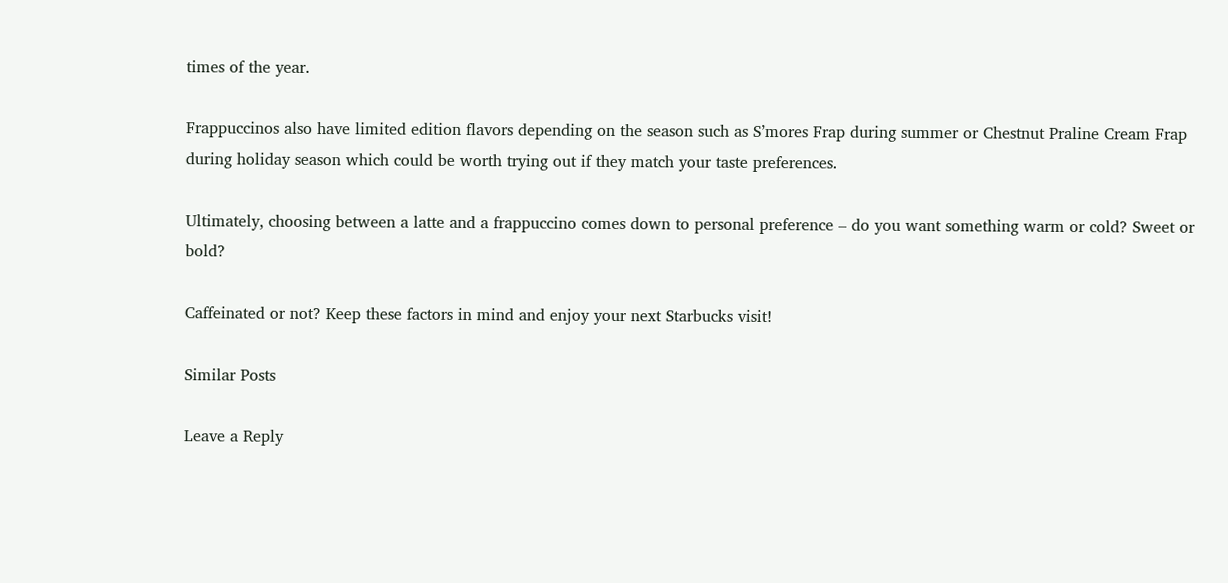times of the year.

Frappuccinos also have limited edition flavors depending on the season such as S’mores Frap during summer or Chestnut Praline Cream Frap during holiday season which could be worth trying out if they match your taste preferences.

Ultimately, choosing between a latte and a frappuccino comes down to personal preference – do you want something warm or cold? Sweet or bold?

Caffeinated or not? Keep these factors in mind and enjoy your next Starbucks visit!

Similar Posts

Leave a Reply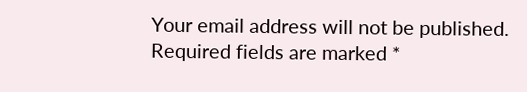Your email address will not be published. Required fields are marked *